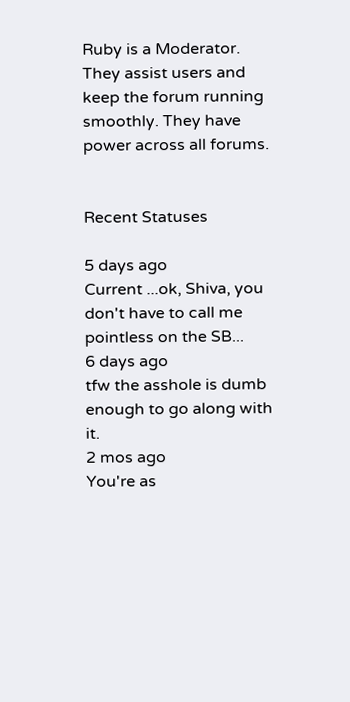Ruby is a Moderator. They assist users and keep the forum running smoothly. They have power across all forums.


Recent Statuses

5 days ago
Current ...ok, Shiva, you don't have to call me pointless on the SB...
6 days ago
tfw the asshole is dumb enough to go along with it.
2 mos ago
You're as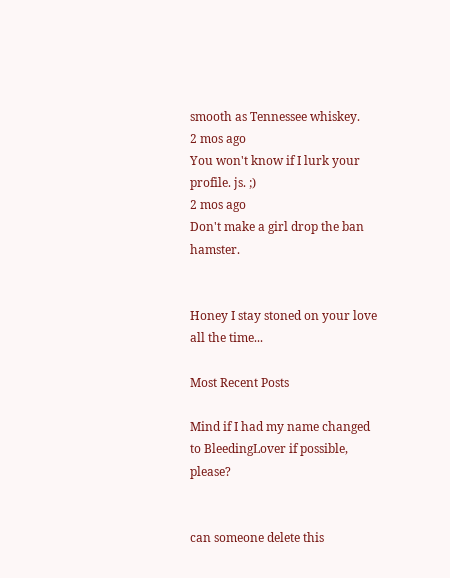smooth as Tennessee whiskey.
2 mos ago
You won't know if I lurk your profile. js. ;)
2 mos ago
Don't make a girl drop the ban hamster.


Honey I stay stoned on your love all the time...

Most Recent Posts

Mind if I had my name changed to BleedingLover if possible, please?


can someone delete this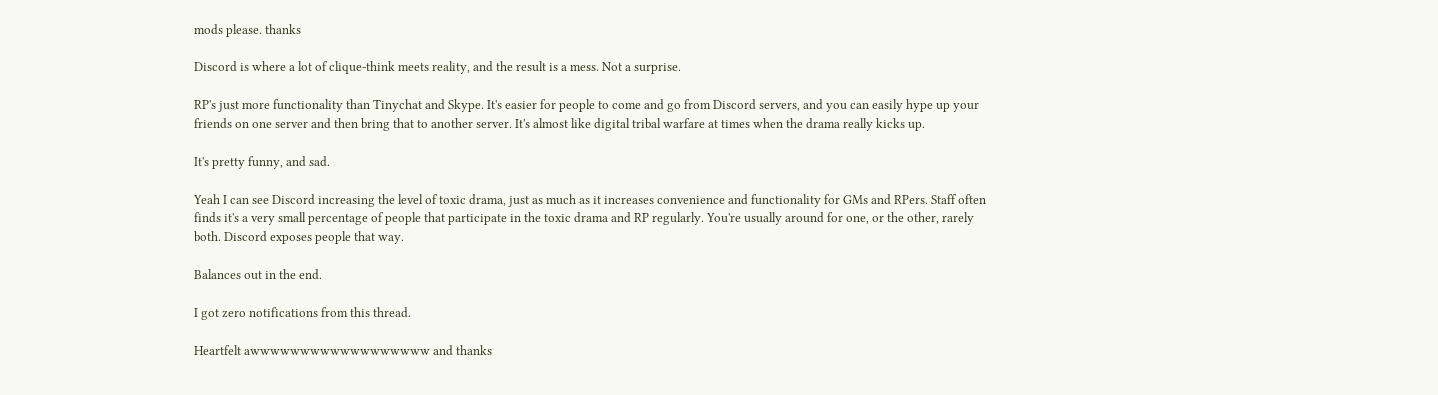mods please. thanks

Discord is where a lot of clique-think meets reality, and the result is a mess. Not a surprise.

RP's just more functionality than Tinychat and Skype. It's easier for people to come and go from Discord servers, and you can easily hype up your friends on one server and then bring that to another server. It's almost like digital tribal warfare at times when the drama really kicks up.

It's pretty funny, and sad.

Yeah I can see Discord increasing the level of toxic drama, just as much as it increases convenience and functionality for GMs and RPers. Staff often finds it's a very small percentage of people that participate in the toxic drama and RP regularly. You're usually around for one, or the other, rarely both. Discord exposes people that way.

Balances out in the end.

I got zero notifications from this thread.

Heartfelt awwwwwwwwwwwwwwwwww and thanks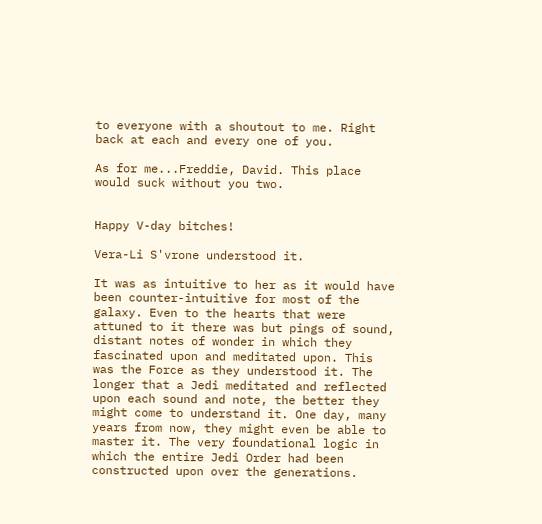to everyone with a shoutout to me. Right back at each and every one of you.

As for me...Freddie, David. This place would suck without you two.


Happy V-day bitches!

Vera-Li S'vrone understood it.

It was as intuitive to her as it would have been counter-intuitive for most of the galaxy. Even to the hearts that were attuned to it there was but pings of sound, distant notes of wonder in which they fascinated upon and meditated upon. This was the Force as they understood it. The longer that a Jedi meditated and reflected upon each sound and note, the better they might come to understand it. One day, many years from now, they might even be able to master it. The very foundational logic in which the entire Jedi Order had been constructed upon over the generations.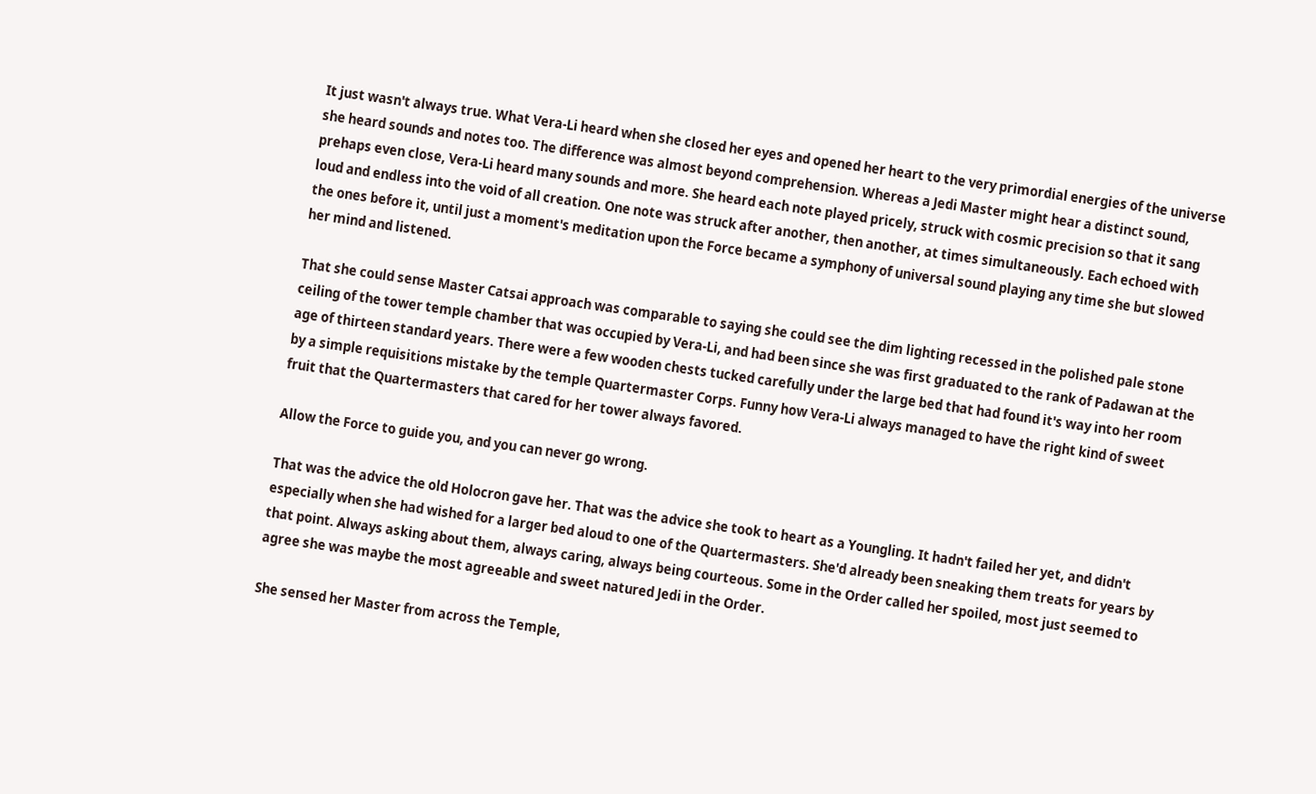It just wasn't always true. What Vera-Li heard when she closed her eyes and opened her heart to the very primordial energies of the universe she heard sounds and notes too. The difference was almost beyond comprehension. Whereas a Jedi Master might hear a distinct sound, prehaps even close, Vera-Li heard many sounds and more. She heard each note played pricely, struck with cosmic precision so that it sang loud and endless into the void of all creation. One note was struck after another, then another, at times simultaneously. Each echoed with the ones before it, until just a moment's meditation upon the Force became a symphony of universal sound playing any time she but slowed her mind and listened.

That she could sense Master Catsai approach was comparable to saying she could see the dim lighting recessed in the polished pale stone ceiling of the tower temple chamber that was occupied by Vera-Li, and had been since she was first graduated to the rank of Padawan at the age of thirteen standard years. There were a few wooden chests tucked carefully under the large bed that had found it's way into her room by a simple requisitions mistake by the temple Quartermaster Corps. Funny how Vera-Li always managed to have the right kind of sweet fruit that the Quartermasters that cared for her tower always favored.

Allow the Force to guide you, and you can never go wrong.

That was the advice the old Holocron gave her. That was the advice she took to heart as a Youngling. It hadn't failed her yet, and didn't especially when she had wished for a larger bed aloud to one of the Quartermasters. She'd already been sneaking them treats for years by that point. Always asking about them, always caring, always being courteous. Some in the Order called her spoiled, most just seemed to agree she was maybe the most agreeable and sweet natured Jedi in the Order.

She sensed her Master from across the Temple,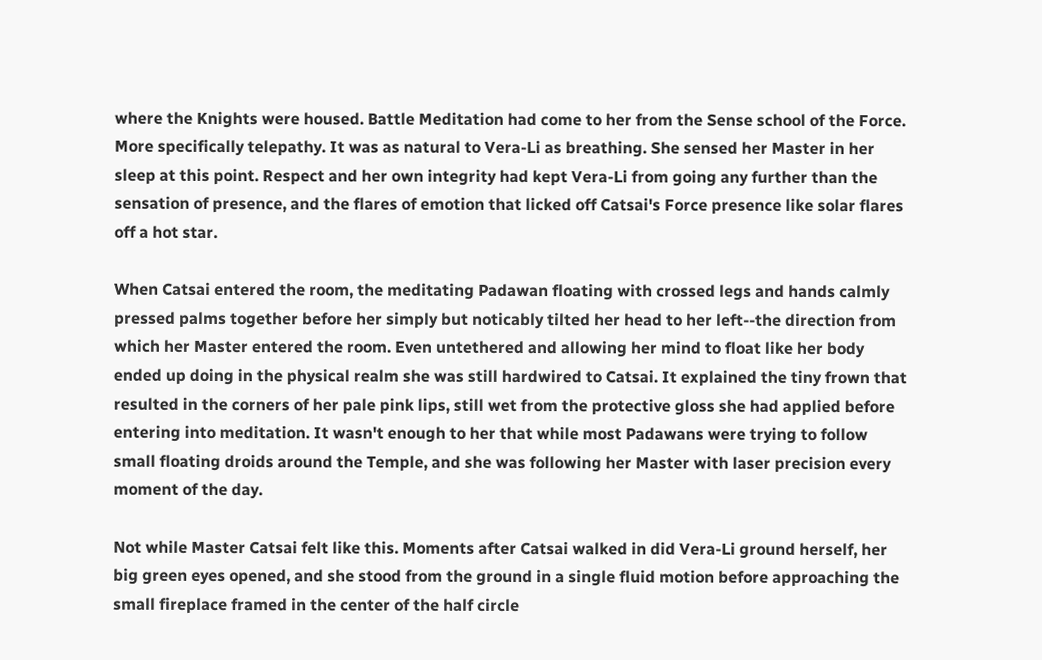where the Knights were housed. Battle Meditation had come to her from the Sense school of the Force. More specifically telepathy. It was as natural to Vera-Li as breathing. She sensed her Master in her sleep at this point. Respect and her own integrity had kept Vera-Li from going any further than the sensation of presence, and the flares of emotion that licked off Catsai's Force presence like solar flares off a hot star.

When Catsai entered the room, the meditating Padawan floating with crossed legs and hands calmly pressed palms together before her simply but noticably tilted her head to her left--the direction from which her Master entered the room. Even untethered and allowing her mind to float like her body ended up doing in the physical realm she was still hardwired to Catsai. It explained the tiny frown that resulted in the corners of her pale pink lips, still wet from the protective gloss she had applied before entering into meditation. It wasn't enough to her that while most Padawans were trying to follow small floating droids around the Temple, and she was following her Master with laser precision every moment of the day.

Not while Master Catsai felt like this. Moments after Catsai walked in did Vera-Li ground herself, her big green eyes opened, and she stood from the ground in a single fluid motion before approaching the small fireplace framed in the center of the half circle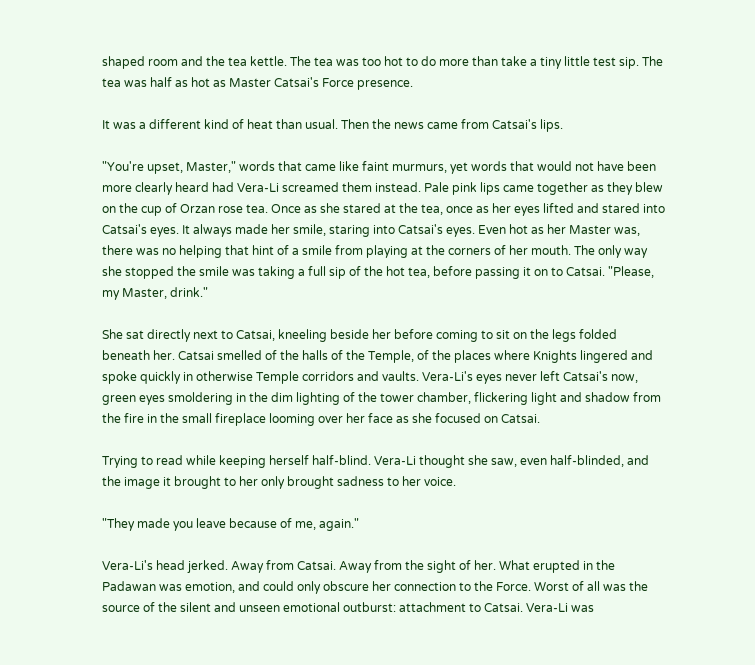shaped room and the tea kettle. The tea was too hot to do more than take a tiny little test sip. The tea was half as hot as Master Catsai's Force presence.

It was a different kind of heat than usual. Then the news came from Catsai's lips.

"You're upset, Master," words that came like faint murmurs, yet words that would not have been more clearly heard had Vera-Li screamed them instead. Pale pink lips came together as they blew on the cup of Orzan rose tea. Once as she stared at the tea, once as her eyes lifted and stared into Catsai's eyes. It always made her smile, staring into Catsai's eyes. Even hot as her Master was, there was no helping that hint of a smile from playing at the corners of her mouth. The only way she stopped the smile was taking a full sip of the hot tea, before passing it on to Catsai. "Please, my Master, drink."

She sat directly next to Catsai, kneeling beside her before coming to sit on the legs folded beneath her. Catsai smelled of the halls of the Temple, of the places where Knights lingered and spoke quickly in otherwise Temple corridors and vaults. Vera-Li's eyes never left Catsai's now, green eyes smoldering in the dim lighting of the tower chamber, flickering light and shadow from the fire in the small fireplace looming over her face as she focused on Catsai.

Trying to read while keeping herself half-blind. Vera-Li thought she saw, even half-blinded, and the image it brought to her only brought sadness to her voice.

"They made you leave because of me, again."

Vera-Li's head jerked. Away from Catsai. Away from the sight of her. What erupted in the Padawan was emotion, and could only obscure her connection to the Force. Worst of all was the source of the silent and unseen emotional outburst: attachment to Catsai. Vera-Li was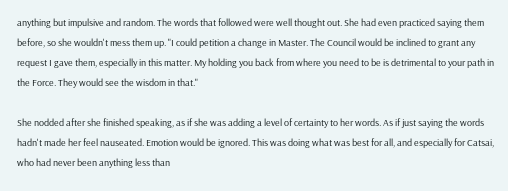anything but impulsive and random. The words that followed were well thought out. She had even practiced saying them before, so she wouldn't mess them up. "I could petition a change in Master. The Council would be inclined to grant any request I gave them, especially in this matter. My holding you back from where you need to be is detrimental to your path in the Force. They would see the wisdom in that."

She nodded after she finished speaking, as if she was adding a level of certainty to her words. As if just saying the words hadn't made her feel nauseated. Emotion would be ignored. This was doing what was best for all, and especially for Catsai, who had never been anything less than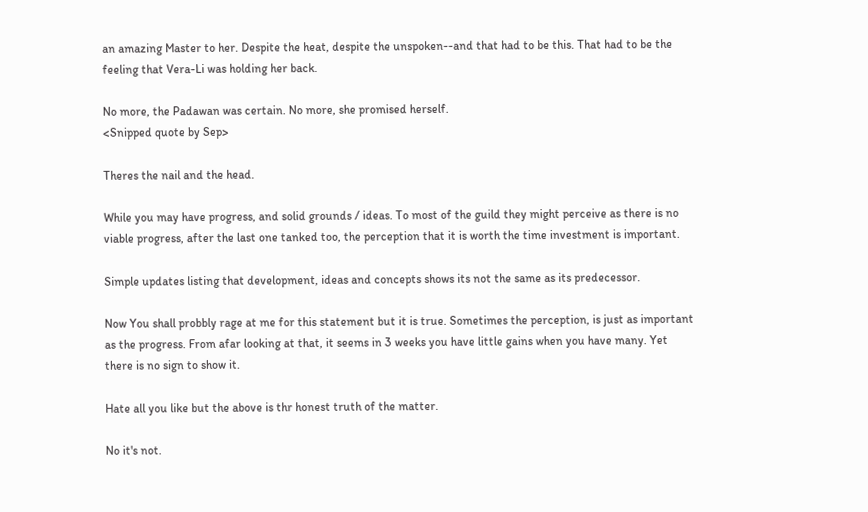an amazing Master to her. Despite the heat, despite the unspoken--and that had to be this. That had to be the feeling that Vera-Li was holding her back.

No more, the Padawan was certain. No more, she promised herself.
<Snipped quote by Sep>

Theres the nail and the head.

While you may have progress, and solid grounds / ideas. To most of the guild they might perceive as there is no viable progress, after the last one tanked too, the perception that it is worth the time investment is important.

Simple updates listing that development, ideas and concepts shows its not the same as its predecessor.

Now You shall probbly rage at me for this statement but it is true. Sometimes the perception, is just as important as the progress. From afar looking at that, it seems in 3 weeks you have little gains when you have many. Yet there is no sign to show it.

Hate all you like but the above is thr honest truth of the matter.

No it's not.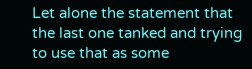Let alone the statement that the last one tanked and trying to use that as some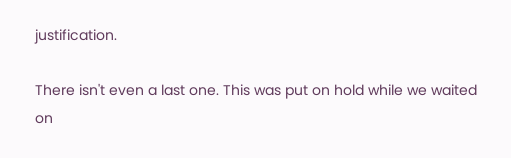justification.

There isn't even a last one. This was put on hold while we waited on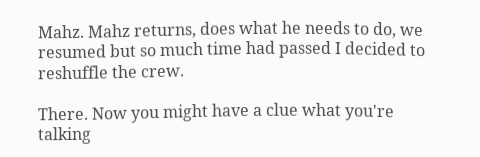Mahz. Mahz returns, does what he needs to do, we resumed but so much time had passed I decided to reshuffle the crew.

There. Now you might have a clue what you're talking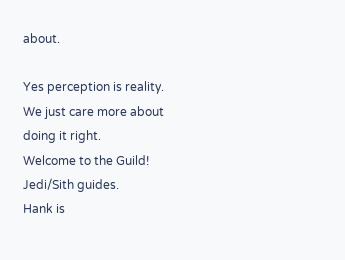about.

Yes perception is reality. We just care more about doing it right.
Welcome to the Guild!
Jedi/Sith guides.
Hank is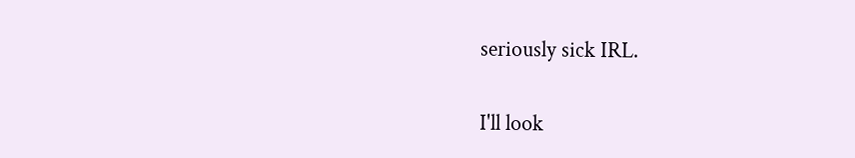seriously sick IRL.

I'll look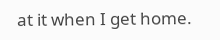at it when I get home.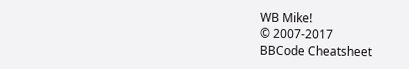WB Mike!
© 2007-2017
BBCode Cheatsheet